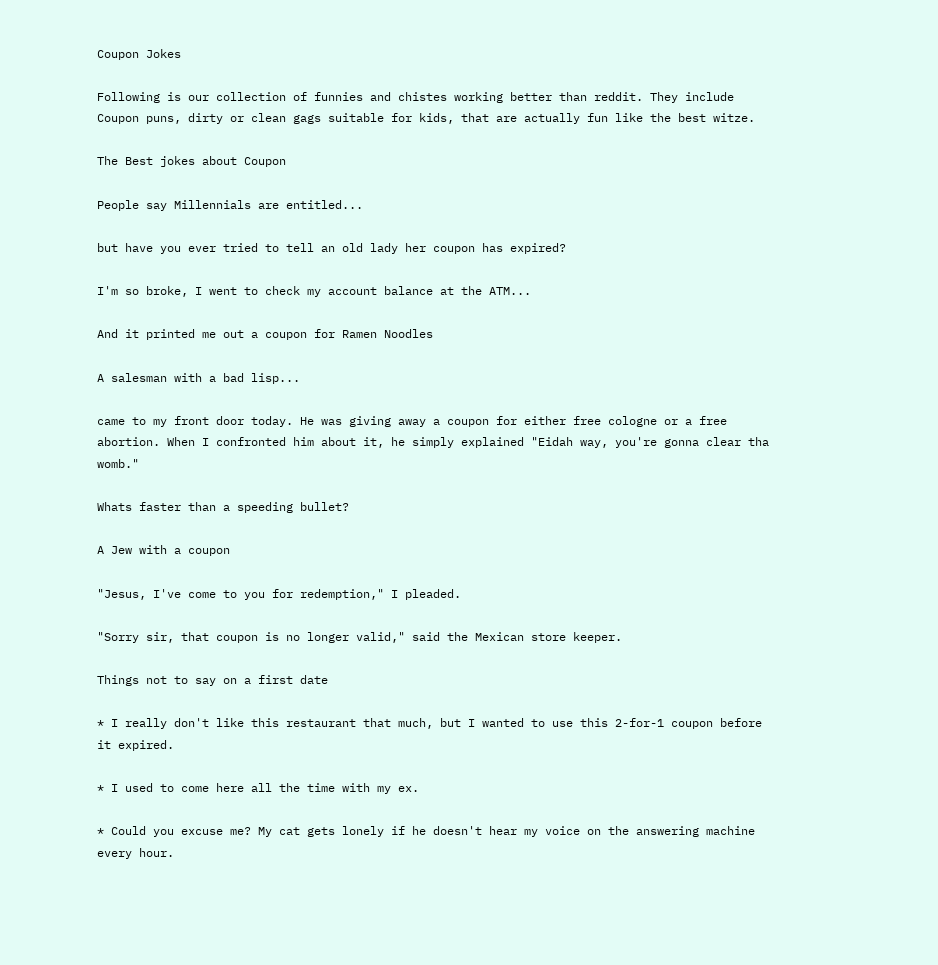Coupon Jokes

Following is our collection of funnies and chistes working better than reddit. They include Coupon puns, dirty or clean gags suitable for kids, that are actually fun like the best witze.

The Best jokes about Coupon

People say Millennials are entitled...

but have you ever tried to tell an old lady her coupon has expired?

I'm so broke, I went to check my account balance at the ATM...

And it printed me out a coupon for Ramen Noodles

A salesman with a bad lisp...

came to my front door today. He was giving away a coupon for either free cologne or a free abortion. When I confronted him about it, he simply explained "Eidah way, you're gonna clear tha womb."

Whats faster than a speeding bullet?

A Jew with a coupon

"Jesus, I've come to you for redemption," I pleaded.

"Sorry sir, that coupon is no longer valid," said the Mexican store keeper.

Things not to say on a first date

* I really don't like this restaurant that much, but I wanted to use this 2-for-1 coupon before it expired.

* I used to come here all the time with my ex.

* Could you excuse me? My cat gets lonely if he doesn't hear my voice on the answering machine every hour.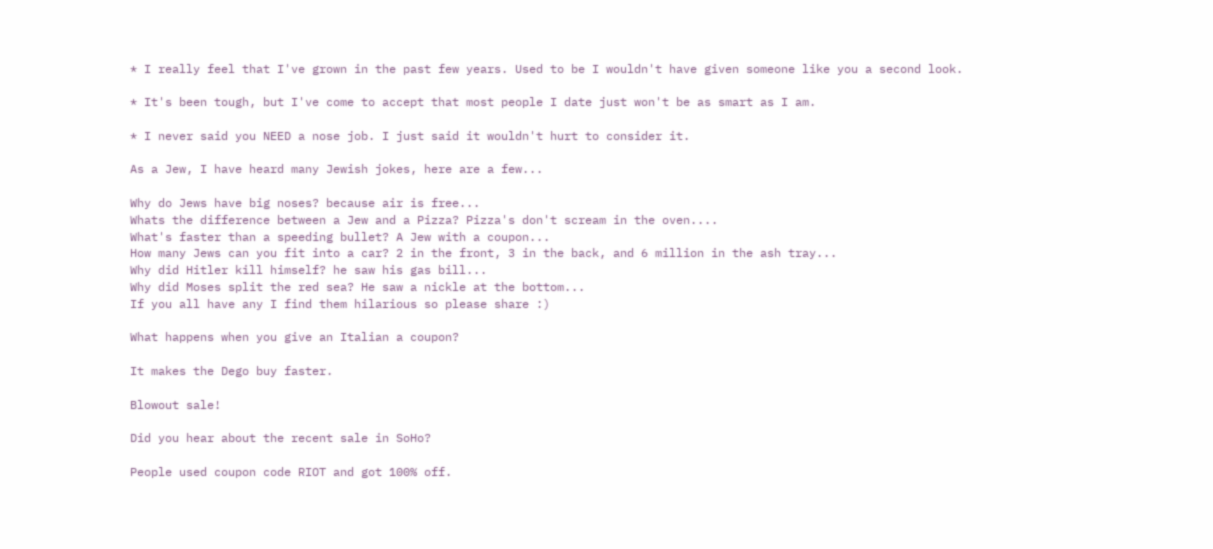* I really feel that I've grown in the past few years. Used to be I wouldn't have given someone like you a second look.

* It's been tough, but I've come to accept that most people I date just won't be as smart as I am.

* I never said you NEED a nose job. I just said it wouldn't hurt to consider it.

As a Jew, I have heard many Jewish jokes, here are a few...

Why do Jews have big noses? because air is free...
Whats the difference between a Jew and a Pizza? Pizza's don't scream in the oven....
What's faster than a speeding bullet? A Jew with a coupon...
How many Jews can you fit into a car? 2 in the front, 3 in the back, and 6 million in the ash tray...
Why did Hitler kill himself? he saw his gas bill...
Why did Moses split the red sea? He saw a nickle at the bottom...
If you all have any I find them hilarious so please share :)

What happens when you give an Italian a coupon?

It makes the Dego buy faster.

Blowout sale!

Did you hear about the recent sale in SoHo?

People used coupon code RIOT and got 100% off.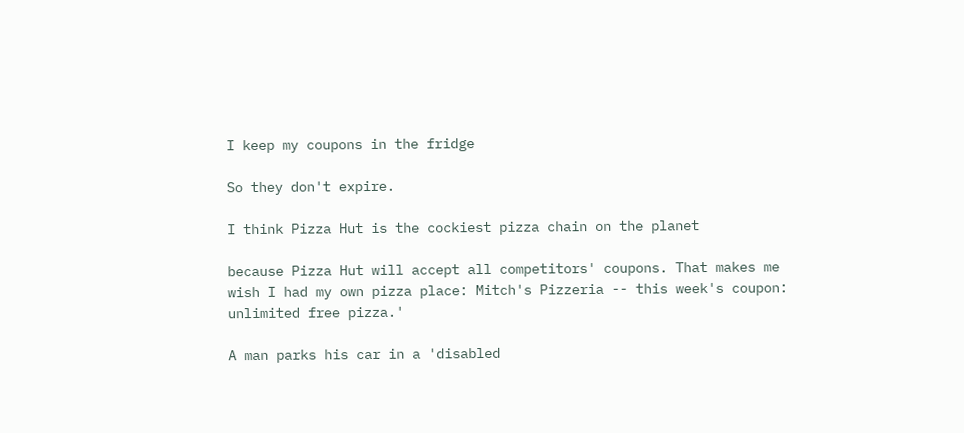I keep my coupons in the fridge

So they don't expire.

I think Pizza Hut is the cockiest pizza chain on the planet

because Pizza Hut will accept all competitors' coupons. That makes me wish I had my own pizza place: Mitch's Pizzeria -- this week's coupon: unlimited free pizza.'

A man parks his car in a 'disabled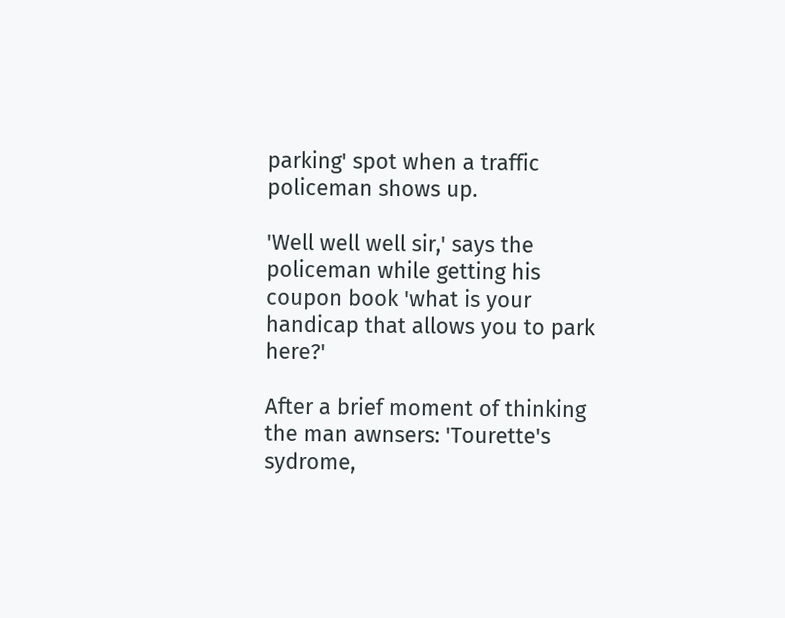parking' spot when a traffic policeman shows up.

'Well well well sir,' says the policeman while getting his coupon book 'what is your handicap that allows you to park here?'

After a brief moment of thinking the man awnsers: 'Tourette's sydrome,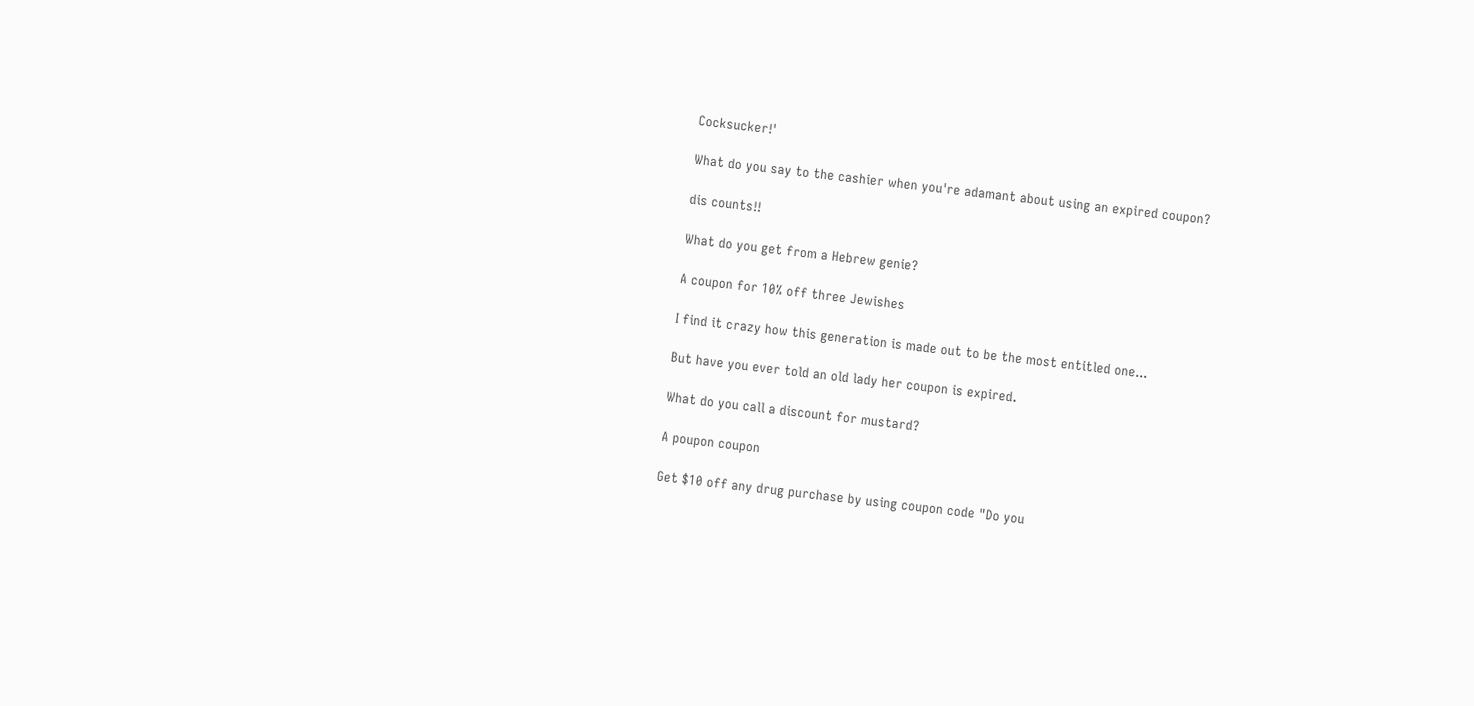Cocksucker!'

What do you say to the cashier when you're adamant about using an expired coupon?

dis counts!!

What do you get from a Hebrew genie?

A coupon for 10% off three Jewishes

I find it crazy how this generation is made out to be the most entitled one...

But have you ever told an old lady her coupon is expired.

What do you call a discount for mustard?

A poupon coupon

Get $10 off any drug purchase by using coupon code "Do you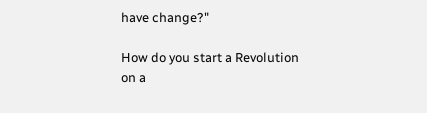have change?"

How do you start a Revolution on a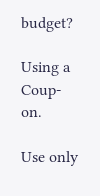budget?

Using a Coup-on.

Use only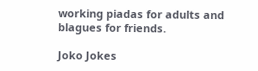working piadas for adults and blagues for friends.

Joko Jokes